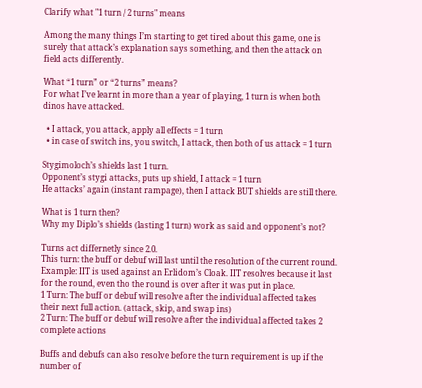Clarify what "1 turn / 2 turns" means

Among the many things I’m starting to get tired about this game, one is surely that attack’s explanation says something, and then the attack on field acts differently.

What “1 turn” or “2 turns” means?
For what I’ve learnt in more than a year of playing, 1 turn is when both dinos have attacked.

  • I attack, you attack, apply all effects = 1 turn
  • in case of switch ins, you switch, I attack, then both of us attack = 1 turn

Stygimoloch’s shields last 1 turn.
Opponent’s stygi attacks, puts up shield, I attack = 1 turn
He attacks’ again (instant rampage), then I attack BUT shields are still there.

What is 1 turn then?
Why my Diplo’s shields (lasting 1 turn) work as said and opponent’s not?

Turns act differnetly since 2.0.
This turn: the buff or debuf will last until the resolution of the current round. Example: IIT is used against an Erlidom’s Cloak. IIT resolves because it last for the round, even tho the round is over after it was put in place.
1 Turn: The buff or debuf will resolve after the individual affected takes their next full action. (attack, skip, and swap ins)
2 Turn: The buff or debuf will resolve after the individual affected takes 2 complete actions

Buffs and debufs can also resolve before the turn requirement is up if the number of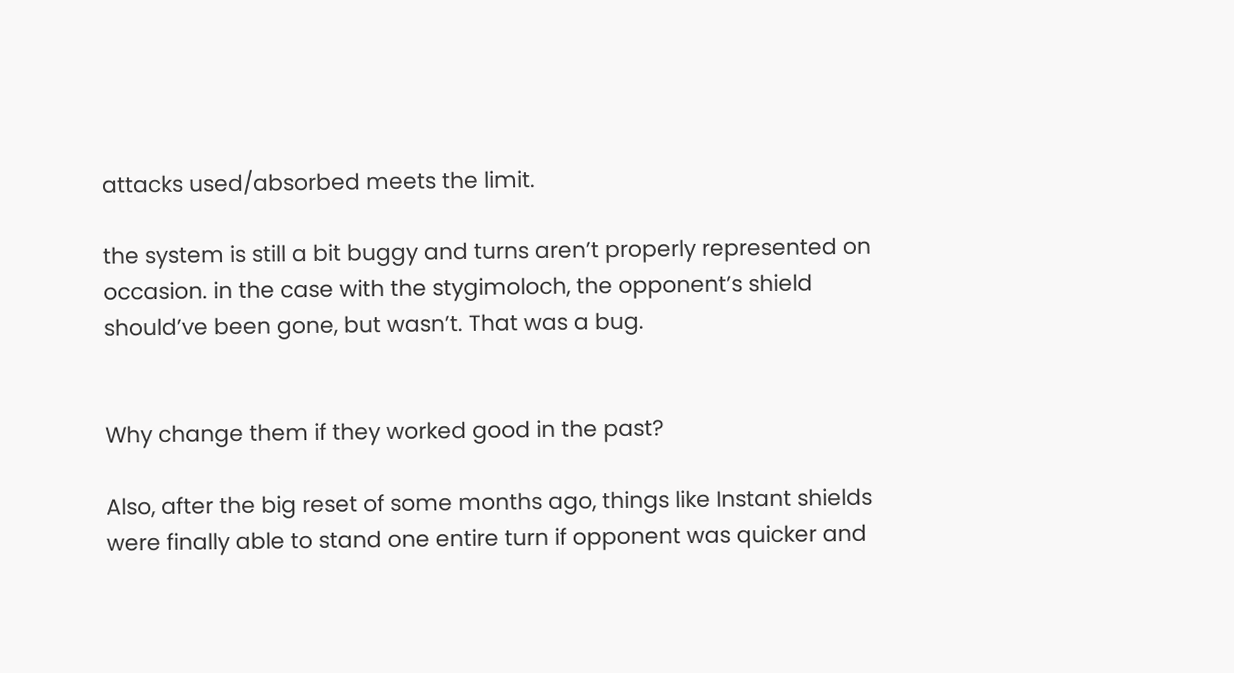attacks used/absorbed meets the limit.

the system is still a bit buggy and turns aren’t properly represented on occasion. in the case with the stygimoloch, the opponent’s shield should’ve been gone, but wasn’t. That was a bug.


Why change them if they worked good in the past?

Also, after the big reset of some months ago, things like Instant shields were finally able to stand one entire turn if opponent was quicker and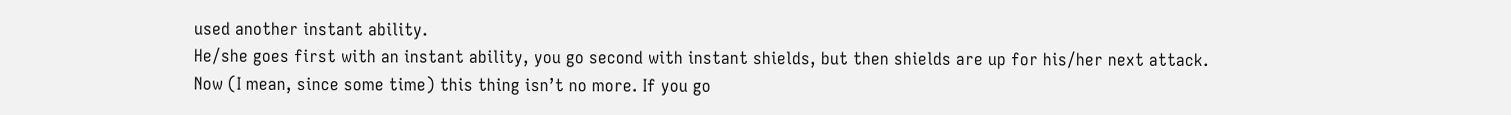used another instant ability.
He/she goes first with an instant ability, you go second with instant shields, but then shields are up for his/her next attack.
Now (I mean, since some time) this thing isn’t no more. If you go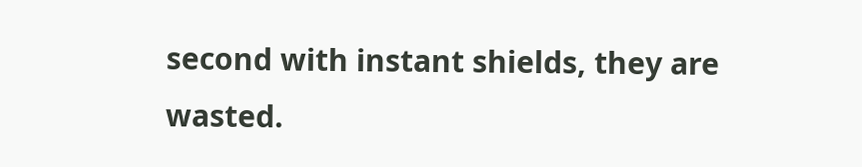second with instant shields, they are wasted.